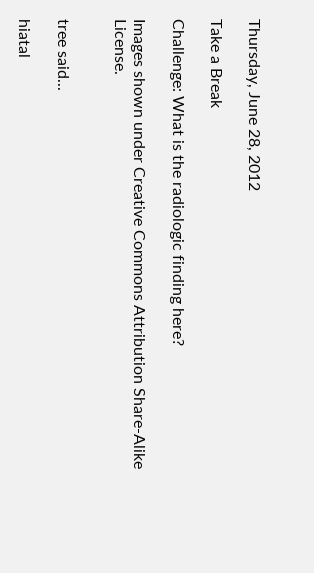Thursday, June 28, 2012

Take a Break

Challenge: What is the radiologic finding here?

Images shown under Creative Commons Attribution Share-Alike License.


tree said...

hiatal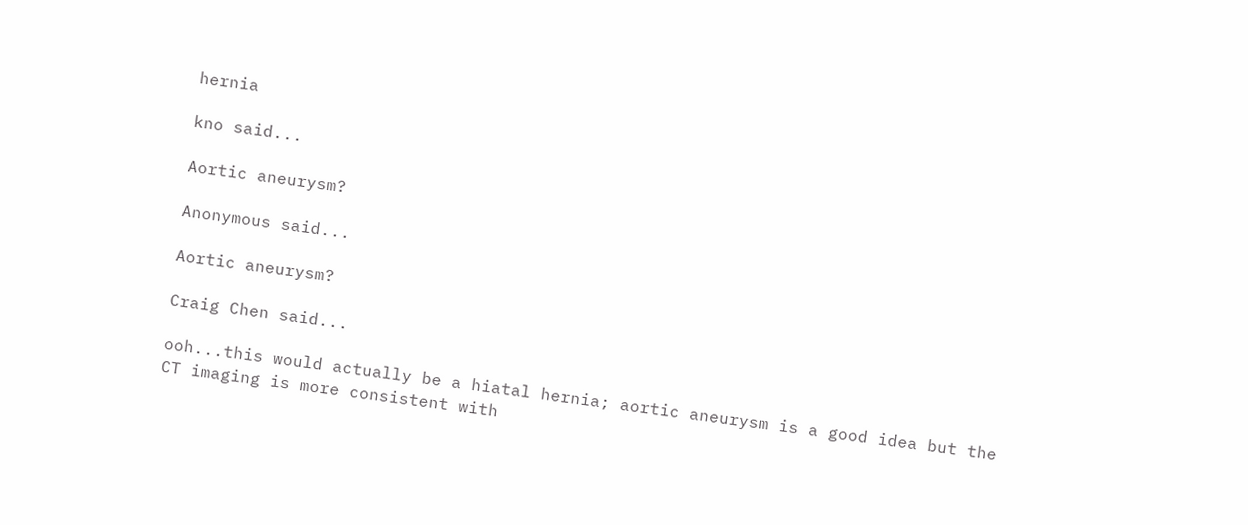hernia

kno said...

Aortic aneurysm?

Anonymous said...

Aortic aneurysm?

Craig Chen said...

ooh...this would actually be a hiatal hernia; aortic aneurysm is a good idea but the CT imaging is more consistent with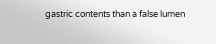gastric contents than a false lumen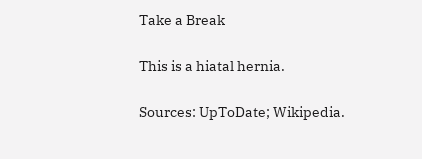Take a Break

This is a hiatal hernia.

Sources: UpToDate; Wikipedia.